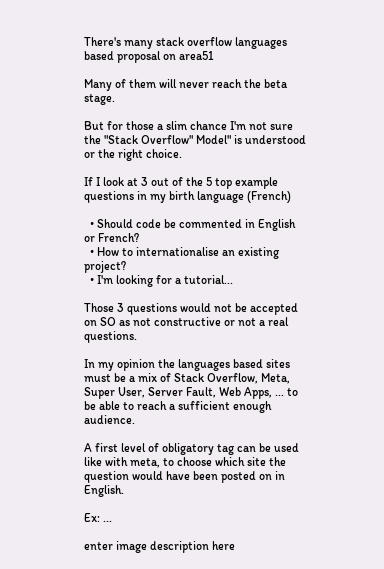There's many stack overflow languages based proposal on area51

Many of them will never reach the beta stage.

But for those a slim chance I'm not sure the "Stack Overflow" Model" is understood or the right choice.

If I look at 3 out of the 5 top example questions in my birth language (French)

  • Should code be commented in English or French?
  • How to internationalise an existing project?
  • I'm looking for a tutorial...

Those 3 questions would not be accepted on SO as not constructive or not a real questions.

In my opinion the languages based sites must be a mix of Stack Overflow, Meta, Super User, Server Fault, Web Apps, ... to be able to reach a sufficient enough audience.

A first level of obligatory tag can be used like with meta, to choose which site the question would have been posted on in English.

Ex: ...

enter image description here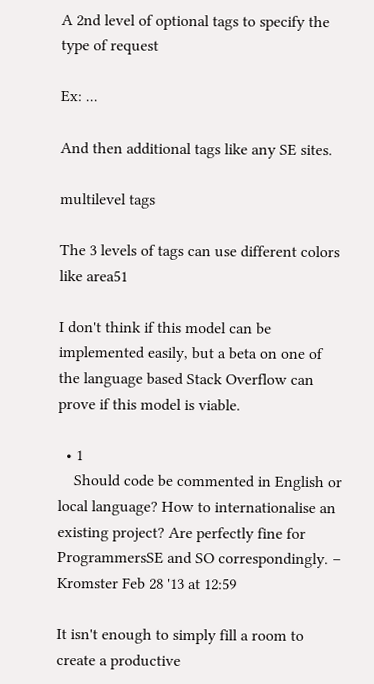A 2nd level of optional tags to specify the type of request

Ex: ...

And then additional tags like any SE sites.

multilevel tags

The 3 levels of tags can use different colors like area51

I don't think if this model can be implemented easily, but a beta on one of the language based Stack Overflow can prove if this model is viable.

  • 1
    Should code be commented in English or local language? How to internationalise an existing project? Are perfectly fine for ProgrammersSE and SO correspondingly. – Kromster Feb 28 '13 at 12:59

It isn't enough to simply fill a room to create a productive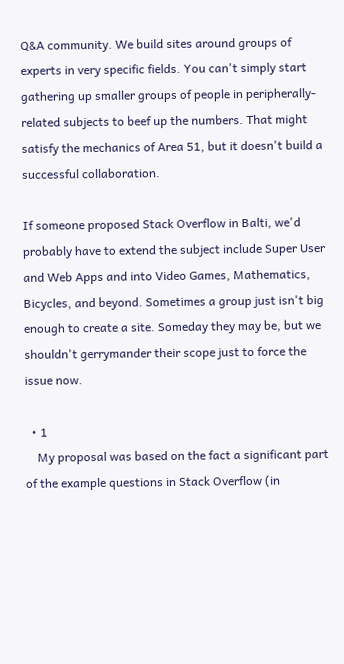Q&A community. We build sites around groups of experts in very specific fields. You can't simply start gathering up smaller groups of people in peripherally-related subjects to beef up the numbers. That might satisfy the mechanics of Area 51, but it doesn't build a successful collaboration.

If someone proposed Stack Overflow in Balti, we'd probably have to extend the subject include Super User and Web Apps and into Video Games, Mathematics, Bicycles, and beyond. Sometimes a group just isn't big enough to create a site. Someday they may be, but we shouldn't gerrymander their scope just to force the issue now.

  • 1
    My proposal was based on the fact a significant part of the example questions in Stack Overflow (in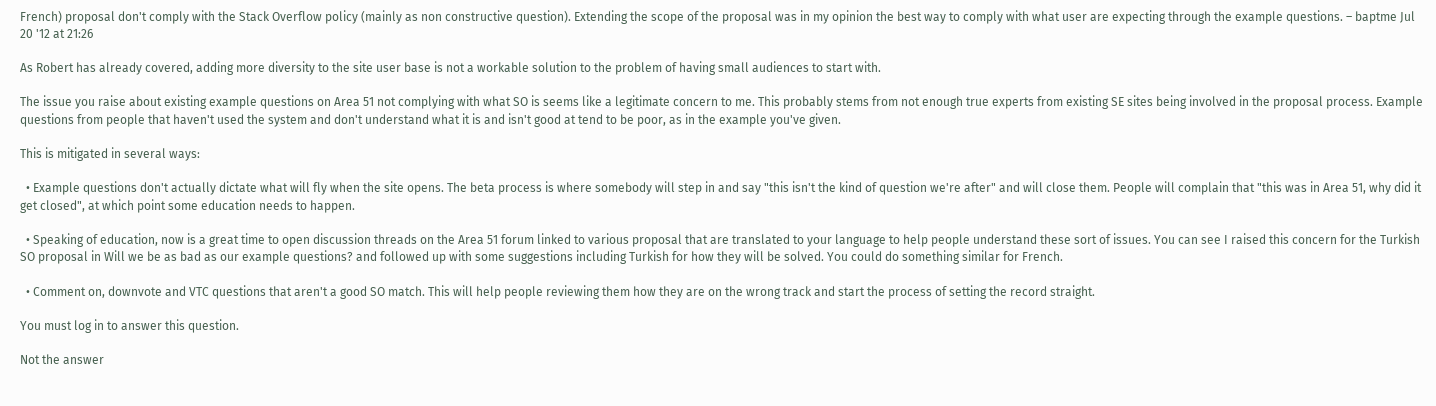French) proposal don't comply with the Stack Overflow policy (mainly as non constructive question). Extending the scope of the proposal was in my opinion the best way to comply with what user are expecting through the example questions. – baptme Jul 20 '12 at 21:26

As Robert has already covered, adding more diversity to the site user base is not a workable solution to the problem of having small audiences to start with.

The issue you raise about existing example questions on Area 51 not complying with what SO is seems like a legitimate concern to me. This probably stems from not enough true experts from existing SE sites being involved in the proposal process. Example questions from people that haven't used the system and don't understand what it is and isn't good at tend to be poor, as in the example you've given.

This is mitigated in several ways:

  • Example questions don't actually dictate what will fly when the site opens. The beta process is where somebody will step in and say "this isn't the kind of question we're after" and will close them. People will complain that "this was in Area 51, why did it get closed", at which point some education needs to happen.

  • Speaking of education, now is a great time to open discussion threads on the Area 51 forum linked to various proposal that are translated to your language to help people understand these sort of issues. You can see I raised this concern for the Turkish SO proposal in Will we be as bad as our example questions? and followed up with some suggestions including Turkish for how they will be solved. You could do something similar for French.

  • Comment on, downvote and VTC questions that aren't a good SO match. This will help people reviewing them how they are on the wrong track and start the process of setting the record straight.

You must log in to answer this question.

Not the answer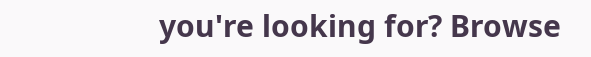you're looking for? Browse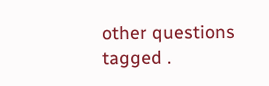other questions tagged .